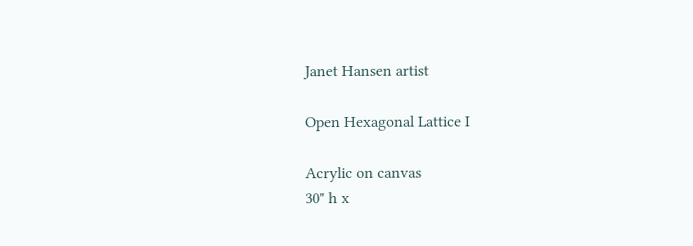Janet Hansen artist

Open Hexagonal Lattice I

Acrylic on canvas
30" h x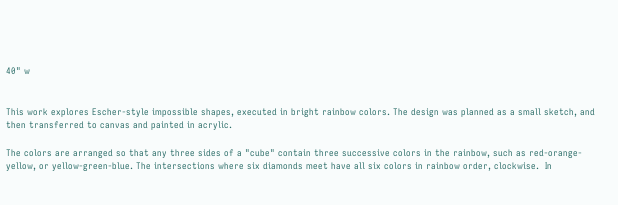40" w


This work explores Escher-style impossible shapes, executed in bright rainbow colors. The design was planned as a small sketch, and then transferred to canvas and painted in acrylic.

The colors are arranged so that any three sides of a "cube" contain three successive colors in the rainbow, such as red-orange-yellow, or yellow-green-blue. The intersections where six diamonds meet have all six colors in rainbow order, clockwise.  In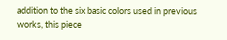addition to the six basic colors used in previous works, this piece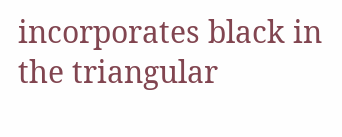incorporates black in the triangular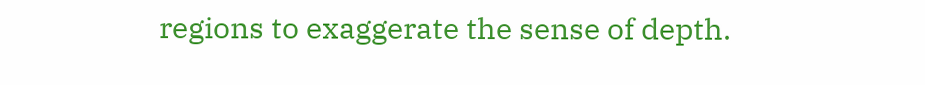regions to exaggerate the sense of depth.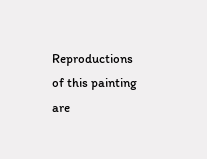Reproductions of this painting are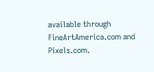available through FineArtAmerica.com and Pixels.com.